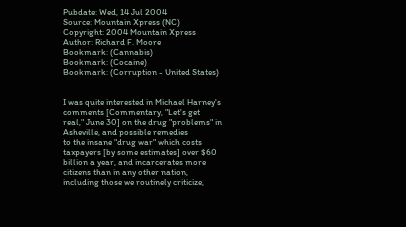Pubdate: Wed, 14 Jul 2004
Source: Mountain Xpress (NC)
Copyright: 2004 Mountain Xpress
Author: Richard F. Moore
Bookmark: (Cannabis)
Bookmark: (Cocaine)
Bookmark: (Corruption - United States)


I was quite interested in Michael Harney's comments [Commentary, "Let's get
real," June 30] on the drug "problems" in Asheville, and possible remedies
to the insane "drug war" which costs taxpayers [by some estimates] over $60
billion a year, and incarcerates more citizens than in any other nation,
including those we routinely criticize,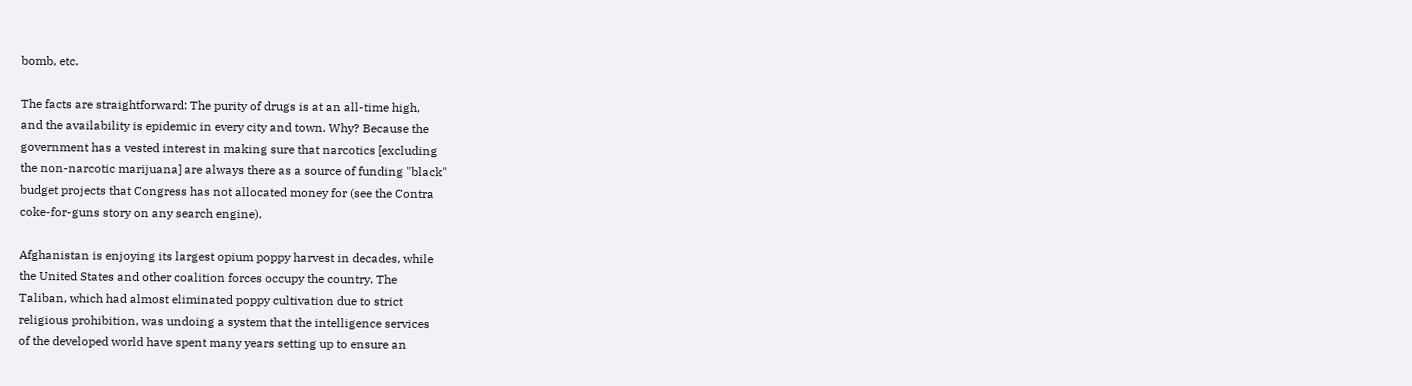bomb, etc.

The facts are straightforward: The purity of drugs is at an all-time high,
and the availability is epidemic in every city and town. Why? Because the
government has a vested interest in making sure that narcotics [excluding
the non-narcotic marijuana] are always there as a source of funding "black"
budget projects that Congress has not allocated money for (see the Contra
coke-for-guns story on any search engine).

Afghanistan is enjoying its largest opium poppy harvest in decades, while
the United States and other coalition forces occupy the country. The
Taliban, which had almost eliminated poppy cultivation due to strict
religious prohibition, was undoing a system that the intelligence services
of the developed world have spent many years setting up to ensure an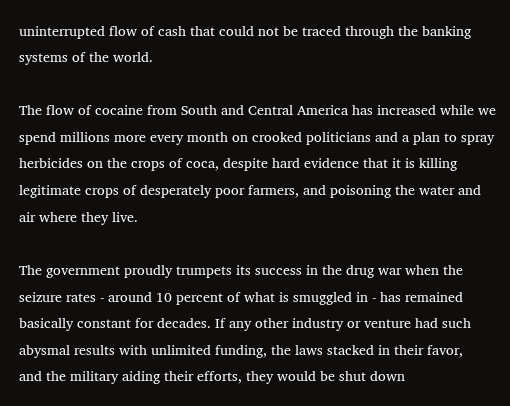uninterrupted flow of cash that could not be traced through the banking
systems of the world.

The flow of cocaine from South and Central America has increased while we
spend millions more every month on crooked politicians and a plan to spray
herbicides on the crops of coca, despite hard evidence that it is killing
legitimate crops of desperately poor farmers, and poisoning the water and
air where they live.

The government proudly trumpets its success in the drug war when the
seizure rates - around 10 percent of what is smuggled in - has remained
basically constant for decades. If any other industry or venture had such
abysmal results with unlimited funding, the laws stacked in their favor,
and the military aiding their efforts, they would be shut down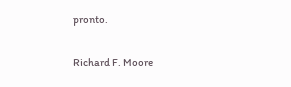pronto.

Richard F. Moore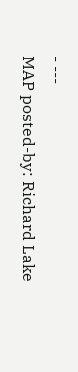- ---
MAP posted-by: Richard Lake